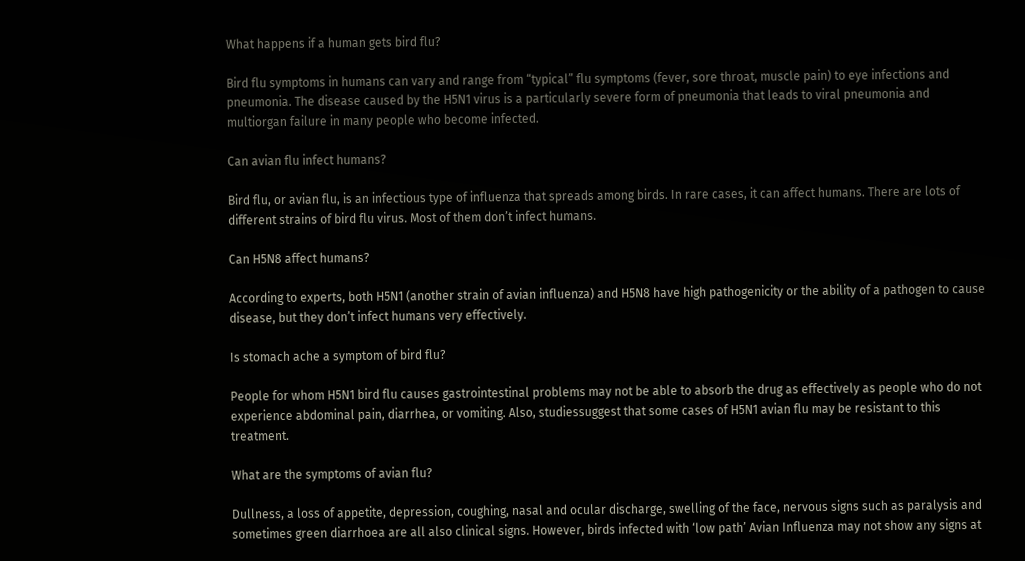What happens if a human gets bird flu?

Bird flu symptoms in humans can vary and range from “typical” flu symptoms (fever, sore throat, muscle pain) to eye infections and pneumonia. The disease caused by the H5N1 virus is a particularly severe form of pneumonia that leads to viral pneumonia and multiorgan failure in many people who become infected.

Can avian flu infect humans?

Bird flu, or avian flu, is an infectious type of influenza that spreads among birds. In rare cases, it can affect humans. There are lots of different strains of bird flu virus. Most of them don’t infect humans.

Can H5N8 affect humans?

According to experts, both H5N1 (another strain of avian influenza) and H5N8 have high pathogenicity or the ability of a pathogen to cause disease, but they don’t infect humans very effectively.

Is stomach ache a symptom of bird flu?

People for whom H5N1 bird flu causes gastrointestinal problems may not be able to absorb the drug as effectively as people who do not experience abdominal pain, diarrhea, or vomiting. Also, studiessuggest that some cases of H5N1 avian flu may be resistant to this treatment.

What are the symptoms of avian flu?

Dullness, a loss of appetite, depression, coughing, nasal and ocular discharge, swelling of the face, nervous signs such as paralysis and sometimes green diarrhoea are all also clinical signs. However, birds infected with ‘low path’ Avian Influenza may not show any signs at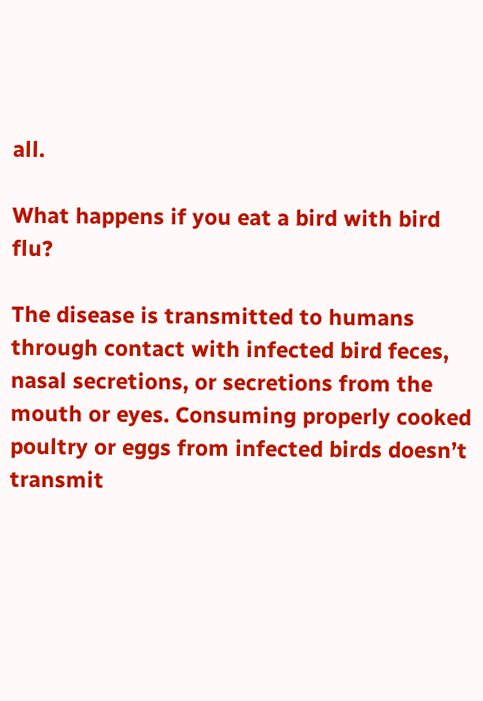all.

What happens if you eat a bird with bird flu?

The disease is transmitted to humans through contact with infected bird feces, nasal secretions, or secretions from the mouth or eyes. Consuming properly cooked poultry or eggs from infected birds doesn’t transmit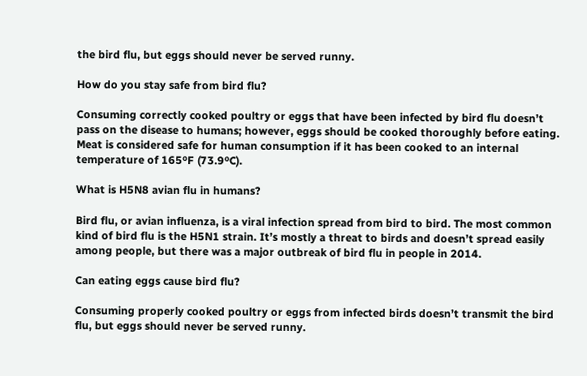the bird flu, but eggs should never be served runny.

How do you stay safe from bird flu?

Consuming correctly cooked poultry or eggs that have been infected by bird flu doesn’t pass on the disease to humans; however, eggs should be cooked thoroughly before eating. Meat is considered safe for human consumption if it has been cooked to an internal temperature of 165ºF (73.9ºC).

What is H5N8 avian flu in humans?

Bird flu, or avian influenza, is a viral infection spread from bird to bird. The most common kind of bird flu is the H5N1 strain. It’s mostly a threat to birds and doesn’t spread easily among people, but there was a major outbreak of bird flu in people in 2014.

Can eating eggs cause bird flu?

Consuming properly cooked poultry or eggs from infected birds doesn’t transmit the bird flu, but eggs should never be served runny.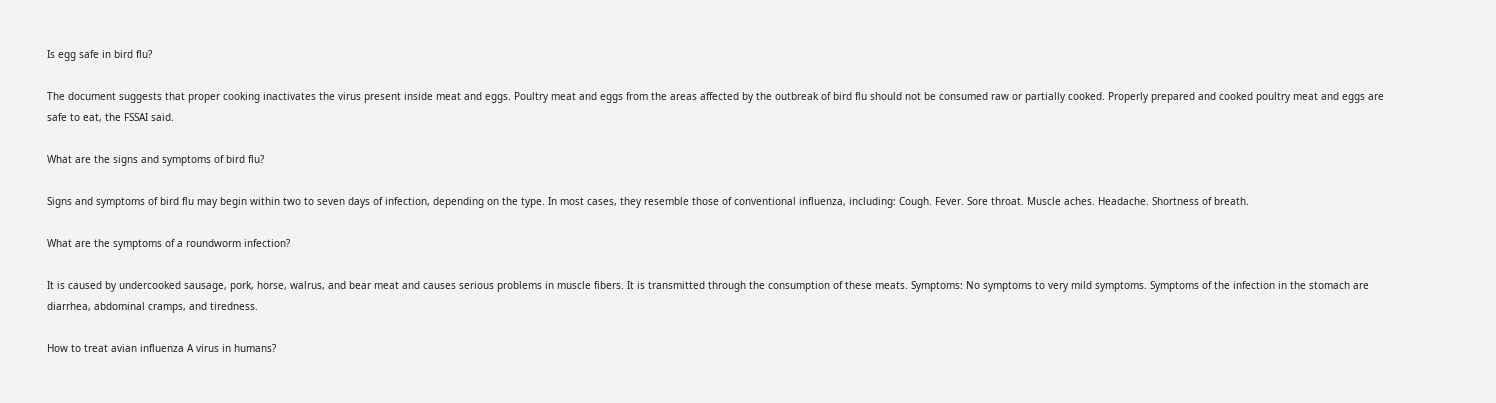Is egg safe in bird flu?

The document suggests that proper cooking inactivates the virus present inside meat and eggs. Poultry meat and eggs from the areas affected by the outbreak of bird flu should not be consumed raw or partially cooked. Properly prepared and cooked poultry meat and eggs are safe to eat, the FSSAI said.

What are the signs and symptoms of bird flu?

Signs and symptoms of bird flu may begin within two to seven days of infection, depending on the type. In most cases, they resemble those of conventional influenza, including: Cough. Fever. Sore throat. Muscle aches. Headache. Shortness of breath.

What are the symptoms of a roundworm infection?

It is caused by undercooked sausage, pork, horse, walrus, and bear meat and causes serious problems in muscle fibers. It is transmitted through the consumption of these meats. Symptoms: No symptoms to very mild symptoms. Symptoms of the infection in the stomach are diarrhea, abdominal cramps, and tiredness.

How to treat avian influenza A virus in humans?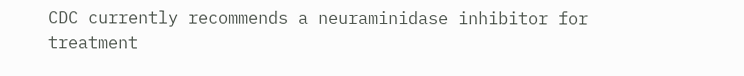CDC currently recommends a neuraminidase inhibitor for treatment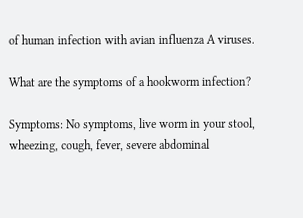of human infection with avian influenza A viruses.

What are the symptoms of a hookworm infection?

Symptoms: No symptoms, live worm in your stool, wheezing, cough, fever, severe abdominal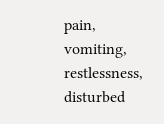pain, vomiting, restlessness, disturbed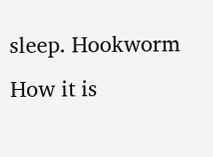sleep. Hookworm How it is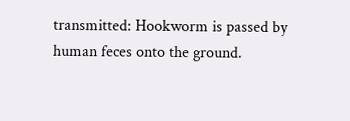transmitted: Hookworm is passed by human feces onto the ground.